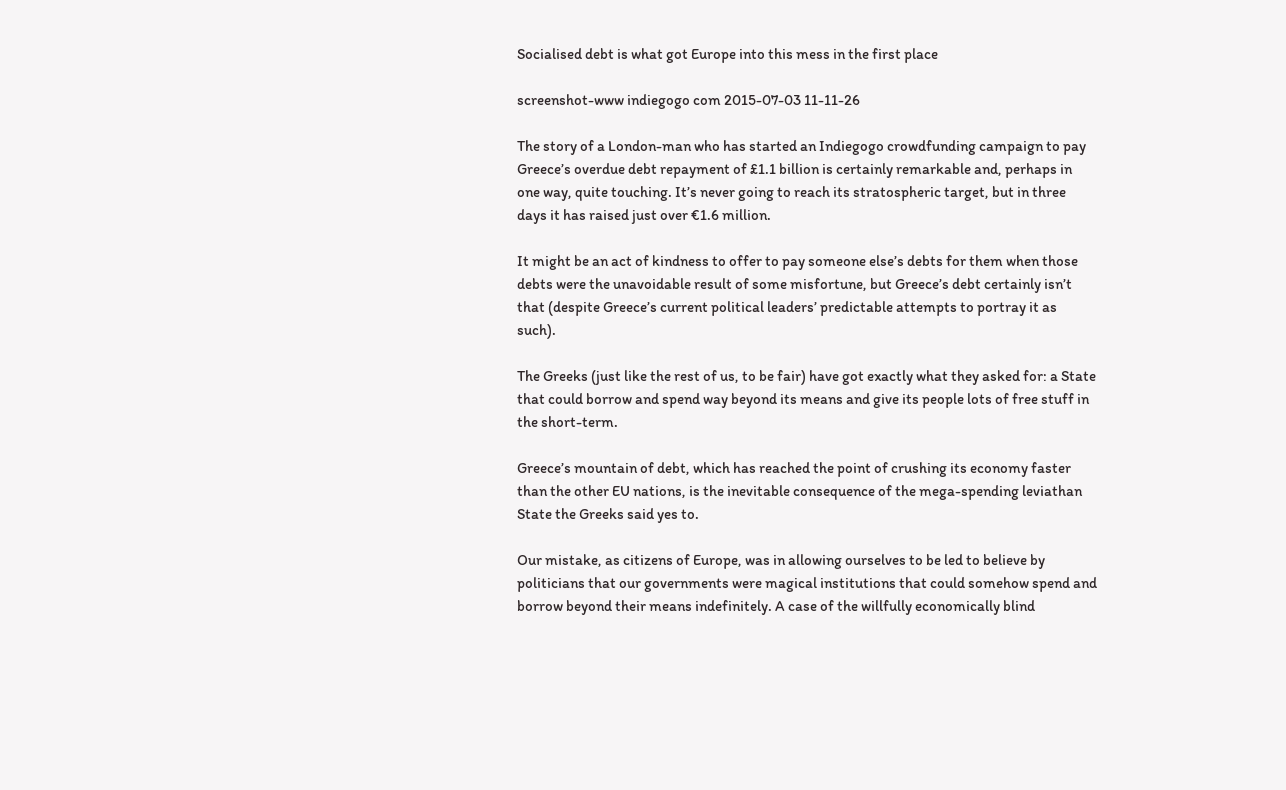Socialised debt is what got Europe into this mess in the first place

screenshot-www indiegogo com 2015-07-03 11-11-26

The story of a London-man who has started an Indiegogo crowdfunding campaign to pay Greece’s overdue debt repayment of £1.1 billion is certainly remarkable and, perhaps in one way, quite touching. It’s never going to reach its stratospheric target, but in three days it has raised just over €1.6 million.

It might be an act of kindness to offer to pay someone else’s debts for them when those debts were the unavoidable result of some misfortune, but Greece’s debt certainly isn’t that (despite Greece’s current political leaders’ predictable attempts to portray it as such).

The Greeks (just like the rest of us, to be fair) have got exactly what they asked for: a State that could borrow and spend way beyond its means and give its people lots of free stuff in the short-term.

Greece’s mountain of debt, which has reached the point of crushing its economy faster than the other EU nations, is the inevitable consequence of the mega-spending leviathan State the Greeks said yes to.

Our mistake, as citizens of Europe, was in allowing ourselves to be led to believe by politicians that our governments were magical institutions that could somehow spend and borrow beyond their means indefinitely. A case of the willfully economically blind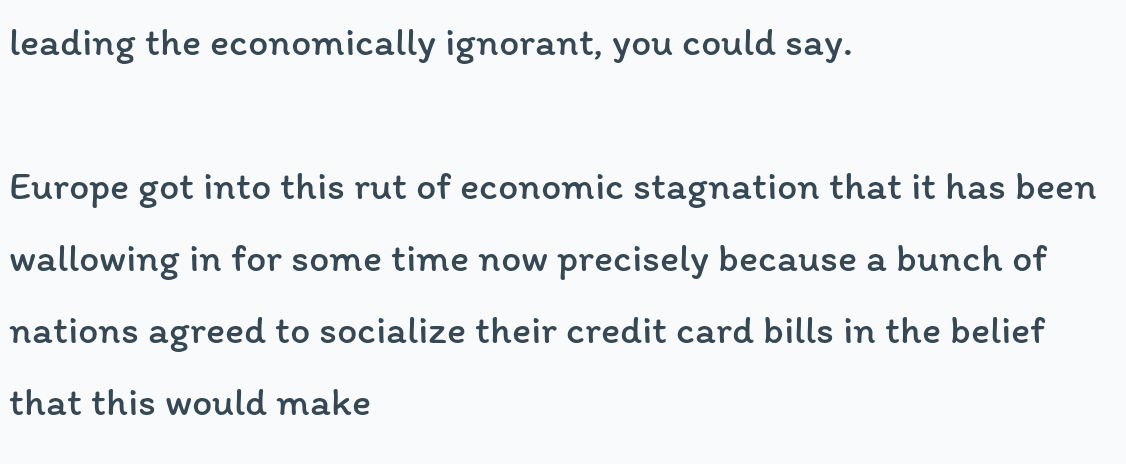leading the economically ignorant, you could say.

Europe got into this rut of economic stagnation that it has been wallowing in for some time now precisely because a bunch of nations agreed to socialize their credit card bills in the belief that this would make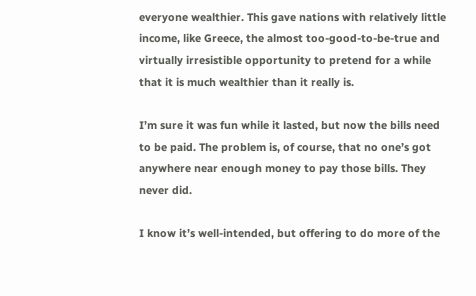everyone wealthier. This gave nations with relatively little income, like Greece, the almost too-good-to-be-true and virtually irresistible opportunity to pretend for a while that it is much wealthier than it really is.

I’m sure it was fun while it lasted, but now the bills need to be paid. The problem is, of course, that no one’s got anywhere near enough money to pay those bills. They never did.

I know it’s well-intended, but offering to do more of the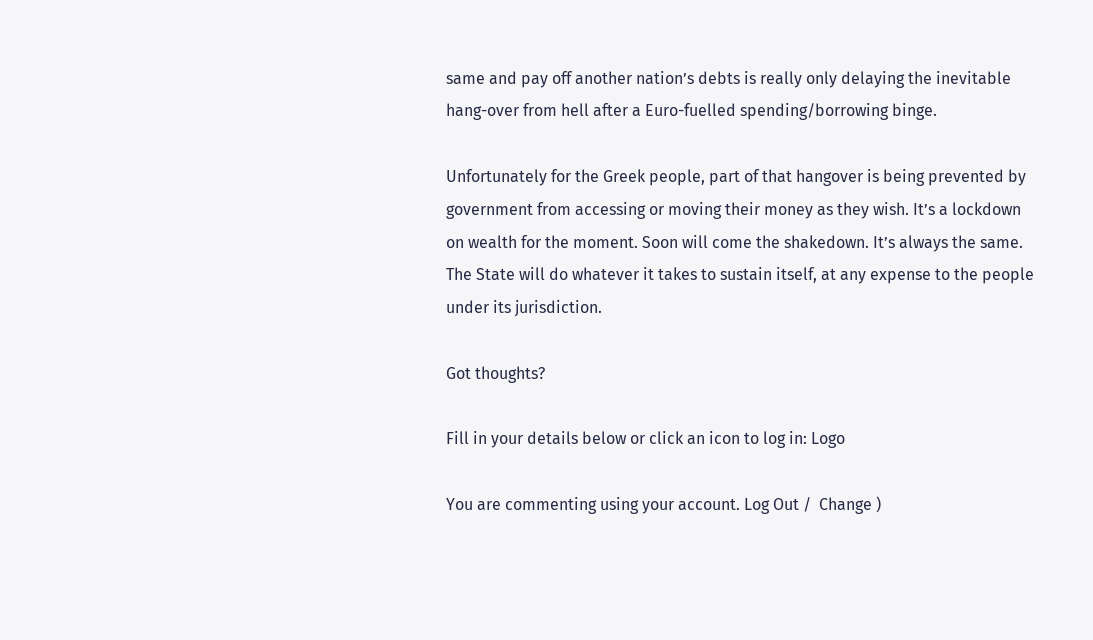same and pay off another nation’s debts is really only delaying the inevitable hang-over from hell after a Euro-fuelled spending/borrowing binge.

Unfortunately for the Greek people, part of that hangover is being prevented by government from accessing or moving their money as they wish. It’s a lockdown on wealth for the moment. Soon will come the shakedown. It’s always the same. The State will do whatever it takes to sustain itself, at any expense to the people under its jurisdiction.

Got thoughts?

Fill in your details below or click an icon to log in: Logo

You are commenting using your account. Log Out /  Change )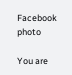Facebook photo

You are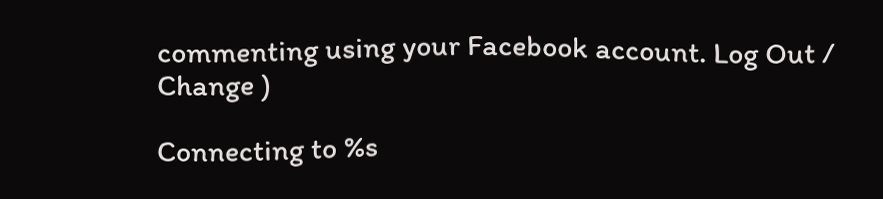commenting using your Facebook account. Log Out /  Change )

Connecting to %s